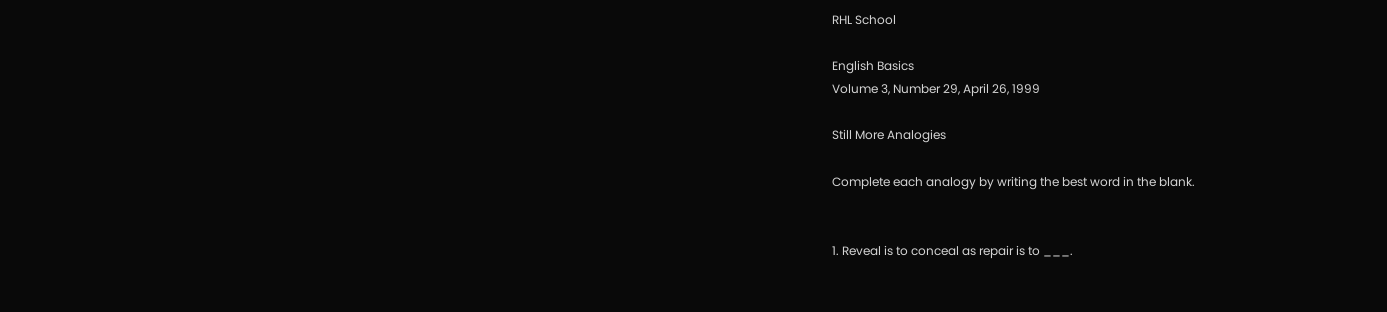RHL School

English Basics
Volume 3, Number 29, April 26, 1999

Still More Analogies

Complete each analogy by writing the best word in the blank.


1. Reveal is to conceal as repair is to ___.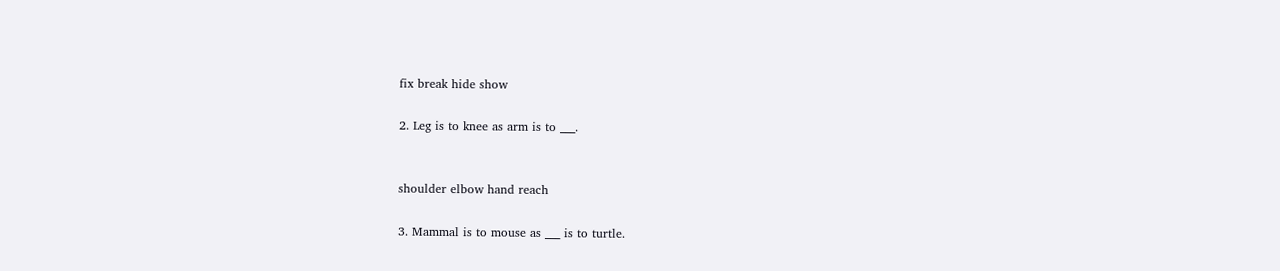fix break hide show

2. Leg is to knee as arm is to ___.


shoulder elbow hand reach

3. Mammal is to mouse as ___ is to turtle.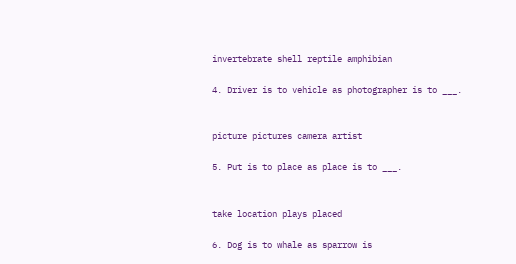invertebrate shell reptile amphibian

4. Driver is to vehicle as photographer is to ___.


picture pictures camera artist

5. Put is to place as place is to ___.


take location plays placed

6. Dog is to whale as sparrow is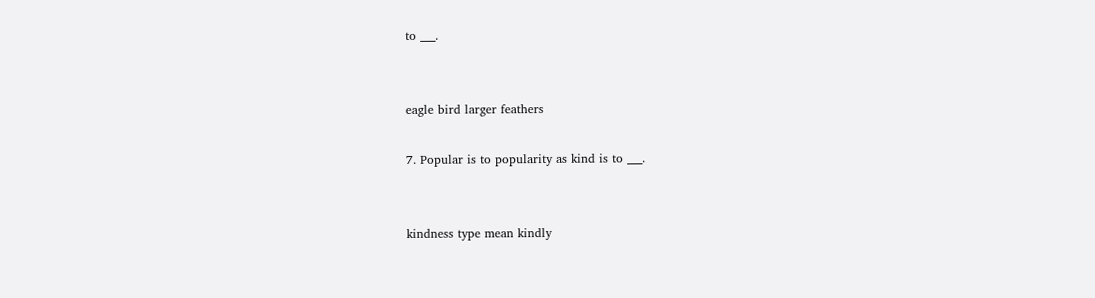to ___.


eagle bird larger feathers

7. Popular is to popularity as kind is to ___.


kindness type mean kindly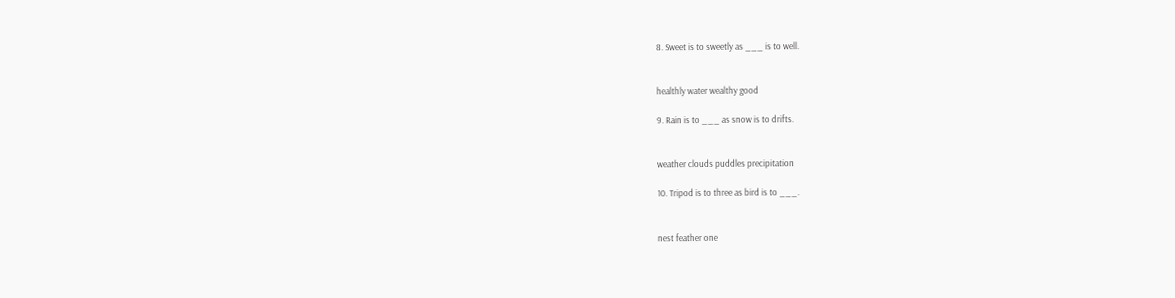8. Sweet is to sweetly as ___ is to well.


healthly water wealthy good

9. Rain is to ___ as snow is to drifts.


weather clouds puddles precipitation

10. Tripod is to three as bird is to ___.


nest feather one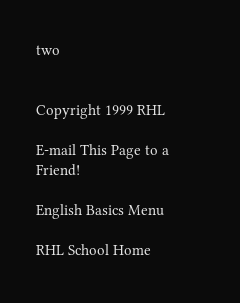two


Copyright 1999 RHL

E-mail This Page to a Friend!

English Basics Menu

RHL School Home